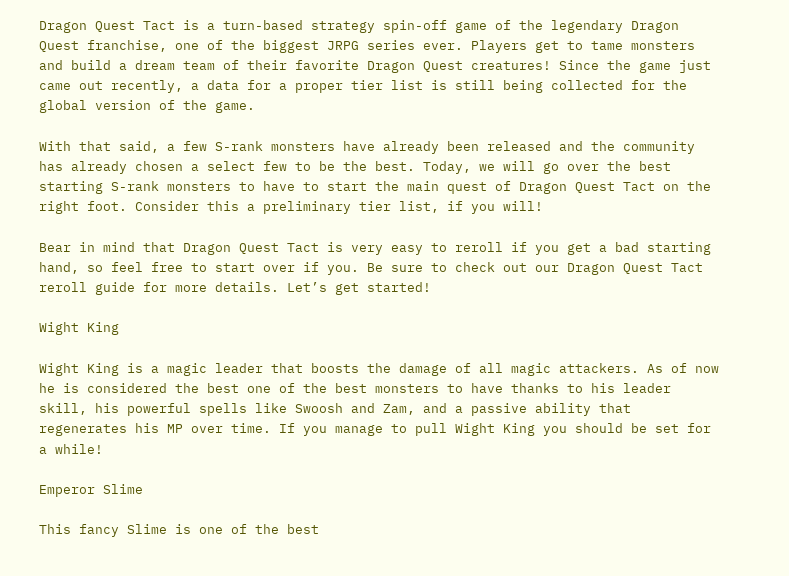Dragon Quest Tact is a turn-based strategy spin-off game of the legendary Dragon Quest franchise, one of the biggest JRPG series ever. Players get to tame monsters and build a dream team of their favorite Dragon Quest creatures! Since the game just came out recently, a data for a proper tier list is still being collected for the global version of the game.

With that said, a few S-rank monsters have already been released and the community has already chosen a select few to be the best. Today, we will go over the best starting S-rank monsters to have to start the main quest of Dragon Quest Tact on the right foot. Consider this a preliminary tier list, if you will!

Bear in mind that Dragon Quest Tact is very easy to reroll if you get a bad starting hand, so feel free to start over if you. Be sure to check out our Dragon Quest Tact reroll guide for more details. Let’s get started!

Wight King

Wight King is a magic leader that boosts the damage of all magic attackers. As of now he is considered the best one of the best monsters to have thanks to his leader skill, his powerful spells like Swoosh and Zam, and a passive ability that regenerates his MP over time. If you manage to pull Wight King you should be set for a while!

Emperor Slime

This fancy Slime is one of the best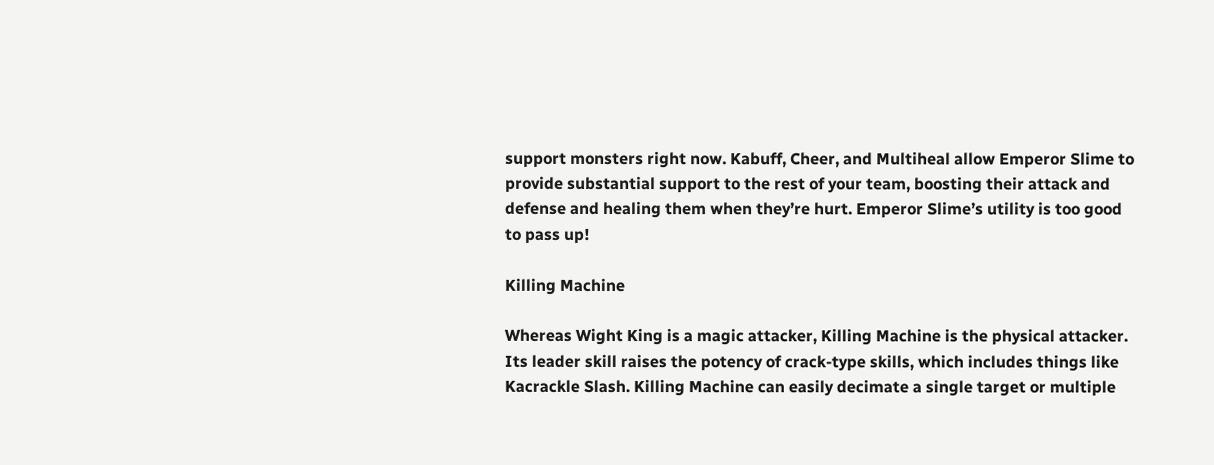support monsters right now. Kabuff, Cheer, and Multiheal allow Emperor Slime to provide substantial support to the rest of your team, boosting their attack and defense and healing them when they’re hurt. Emperor Slime’s utility is too good to pass up!

Killing Machine

Whereas Wight King is a magic attacker, Killing Machine is the physical attacker. Its leader skill raises the potency of crack-type skills, which includes things like Kacrackle Slash. Killing Machine can easily decimate a single target or multiple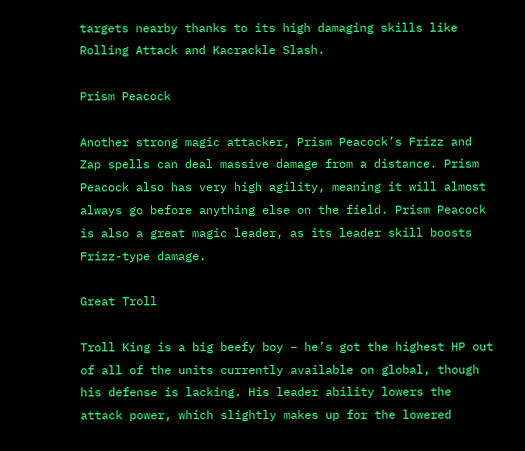targets nearby thanks to its high damaging skills like Rolling Attack and Kacrackle Slash.

Prism Peacock

Another strong magic attacker, Prism Peacock’s Frizz and Zap spells can deal massive damage from a distance. Prism Peacock also has very high agility, meaning it will almost always go before anything else on the field. Prism Peacock is also a great magic leader, as its leader skill boosts Frizz-type damage.

Great Troll

Troll King is a big beefy boy – he’s got the highest HP out of all of the units currently available on global, though his defense is lacking. His leader ability lowers the attack power, which slightly makes up for the lowered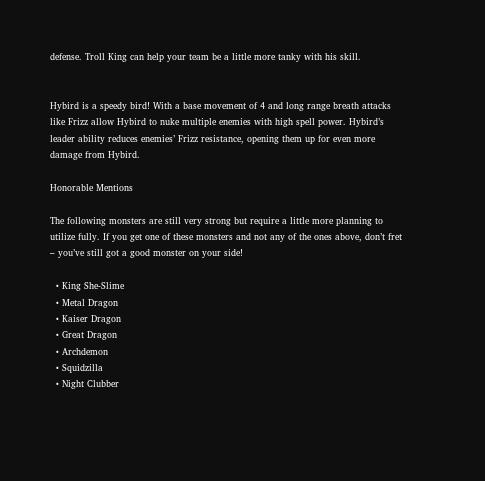defense. Troll King can help your team be a little more tanky with his skill.


Hybird is a speedy bird! With a base movement of 4 and long range breath attacks like Frizz allow Hybird to nuke multiple enemies with high spell power. Hybird’s leader ability reduces enemies’ Frizz resistance, opening them up for even more damage from Hybird.

Honorable Mentions

The following monsters are still very strong but require a little more planning to utilize fully. If you get one of these monsters and not any of the ones above, don’t fret – you’ve still got a good monster on your side!

  • King She-Slime
  • Metal Dragon
  • Kaiser Dragon
  • Great Dragon
  • Archdemon
  • Squidzilla
  • Night Clubber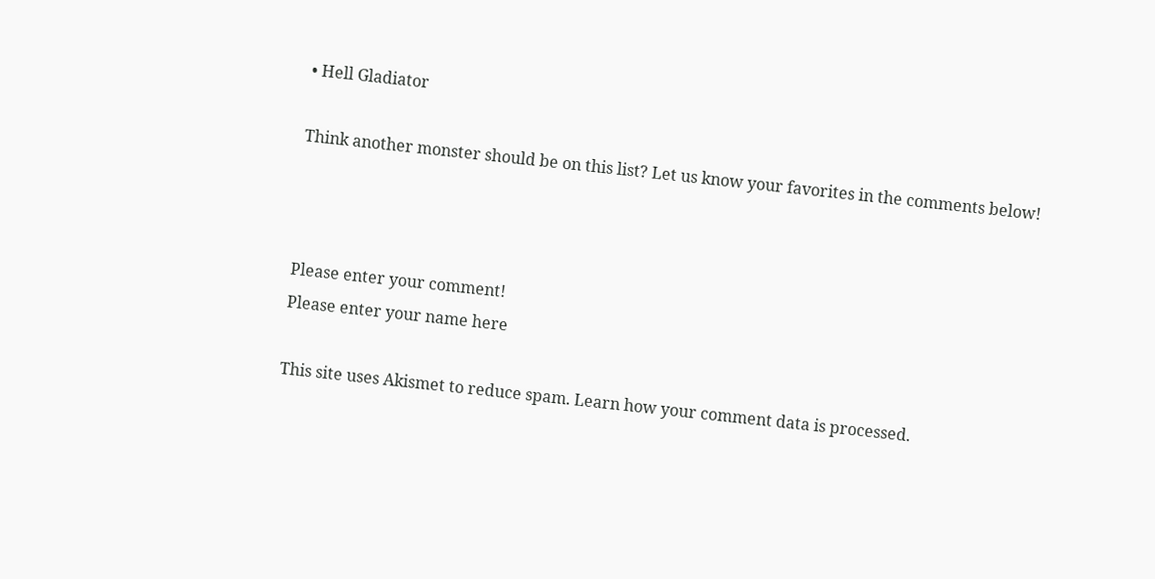• Hell Gladiator

Think another monster should be on this list? Let us know your favorites in the comments below!



Please enter your comment!
Please enter your name here

This site uses Akismet to reduce spam. Learn how your comment data is processed.